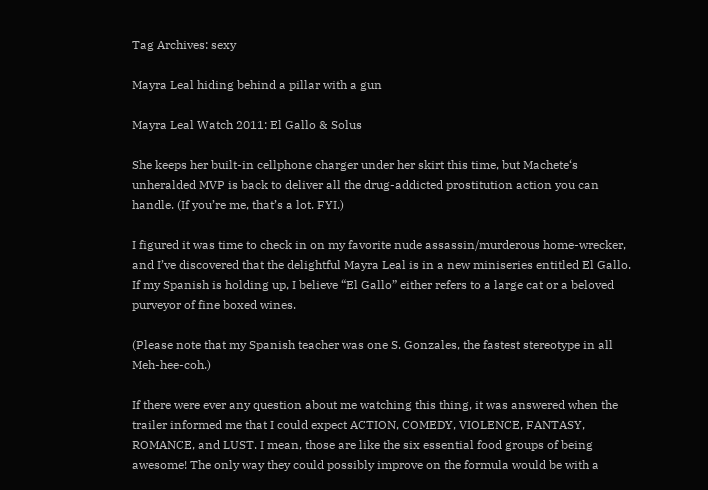Tag Archives: sexy

Mayra Leal hiding behind a pillar with a gun

Mayra Leal Watch 2011: El Gallo & Solus

She keeps her built-in cellphone charger under her skirt this time, but Machete‘s unheralded MVP is back to deliver all the drug-addicted prostitution action you can handle. (If you’re me, that’s a lot. FYI.)

I figured it was time to check in on my favorite nude assassin/murderous home-wrecker, and I’ve discovered that the delightful Mayra Leal is in a new miniseries entitled El Gallo. If my Spanish is holding up, I believe “El Gallo” either refers to a large cat or a beloved purveyor of fine boxed wines.

(Please note that my Spanish teacher was one S. Gonzales, the fastest stereotype in all Meh-hee-coh.)

If there were ever any question about me watching this thing, it was answered when the trailer informed me that I could expect ACTION, COMEDY, VIOLENCE, FANTASY, ROMANCE, and LUST. I mean, those are like the six essential food groups of being awesome! The only way they could possibly improve on the formula would be with a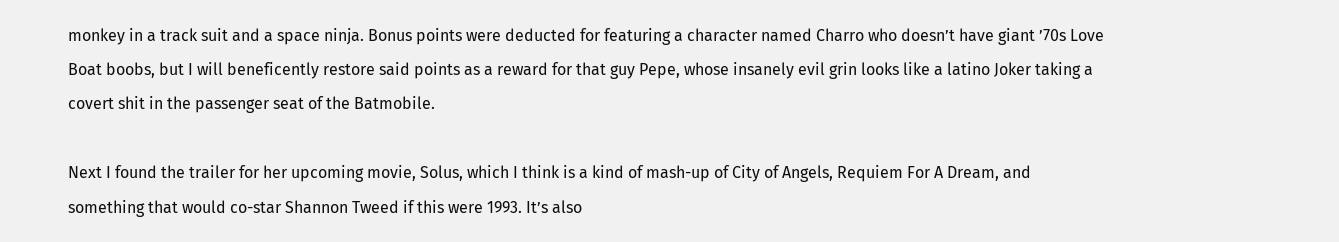monkey in a track suit and a space ninja. Bonus points were deducted for featuring a character named Charro who doesn’t have giant ’70s Love Boat boobs, but I will beneficently restore said points as a reward for that guy Pepe, whose insanely evil grin looks like a latino Joker taking a covert shit in the passenger seat of the Batmobile.

Next I found the trailer for her upcoming movie, Solus, which I think is a kind of mash-up of City of Angels, Requiem For A Dream, and something that would co-star Shannon Tweed if this were 1993. It’s also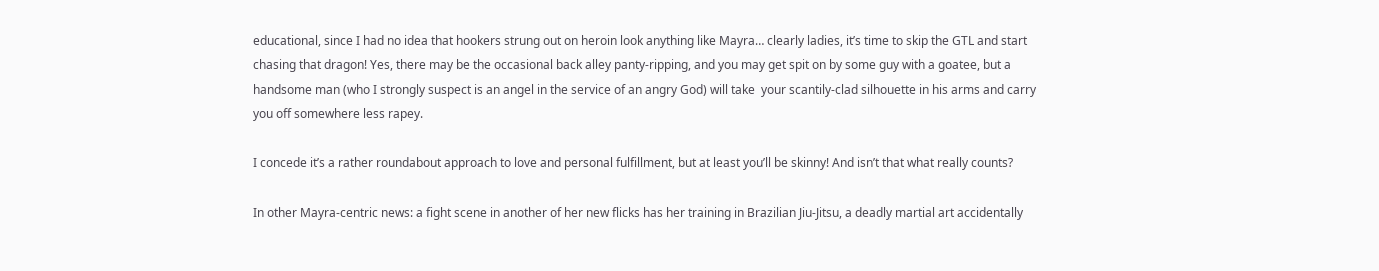educational, since I had no idea that hookers strung out on heroin look anything like Mayra… clearly ladies, it’s time to skip the GTL and start chasing that dragon! Yes, there may be the occasional back alley panty-ripping, and you may get spit on by some guy with a goatee, but a handsome man (who I strongly suspect is an angel in the service of an angry God) will take  your scantily-clad silhouette in his arms and carry you off somewhere less rapey.

I concede it’s a rather roundabout approach to love and personal fulfillment, but at least you’ll be skinny! And isn’t that what really counts?

In other Mayra-centric news: a fight scene in another of her new flicks has her training in Brazilian Jiu-Jitsu, a deadly martial art accidentally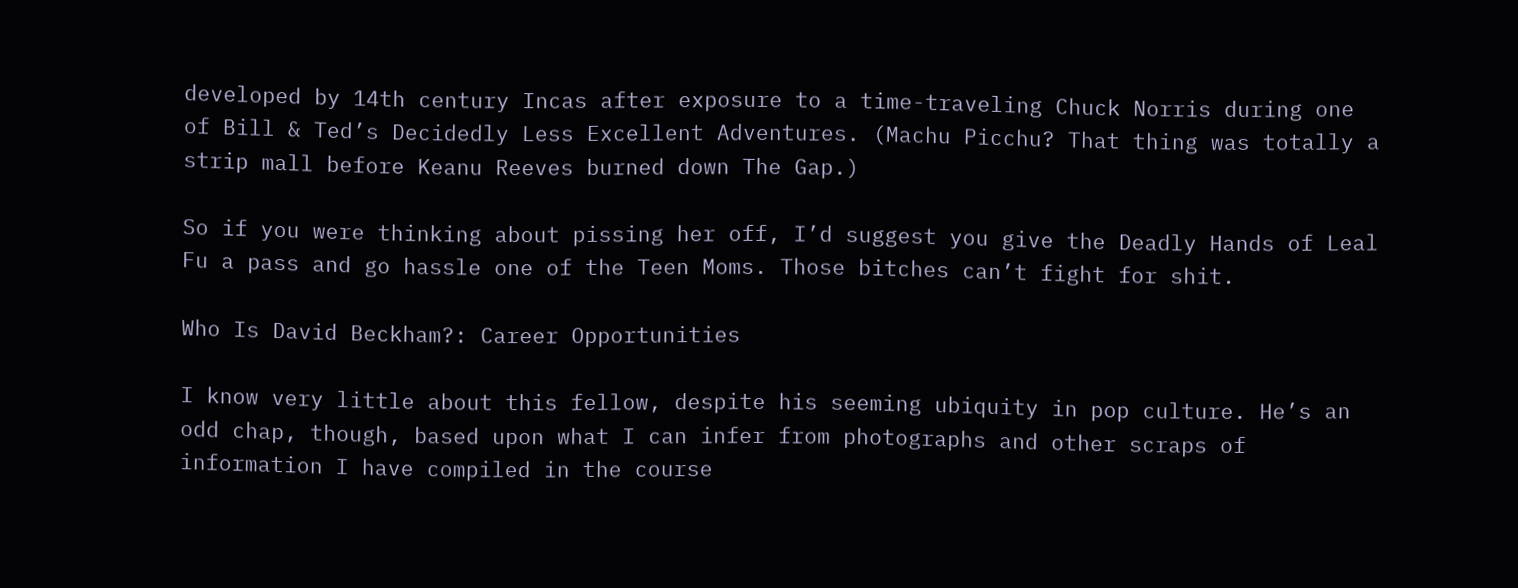developed by 14th century Incas after exposure to a time-traveling Chuck Norris during one of Bill & Ted’s Decidedly Less Excellent Adventures. (Machu Picchu? That thing was totally a strip mall before Keanu Reeves burned down The Gap.)

So if you were thinking about pissing her off, I’d suggest you give the Deadly Hands of Leal Fu a pass and go hassle one of the Teen Moms. Those bitches can’t fight for shit.

Who Is David Beckham?: Career Opportunities

I know very little about this fellow, despite his seeming ubiquity in pop culture. He’s an odd chap, though, based upon what I can infer from photographs and other scraps of information I have compiled in the course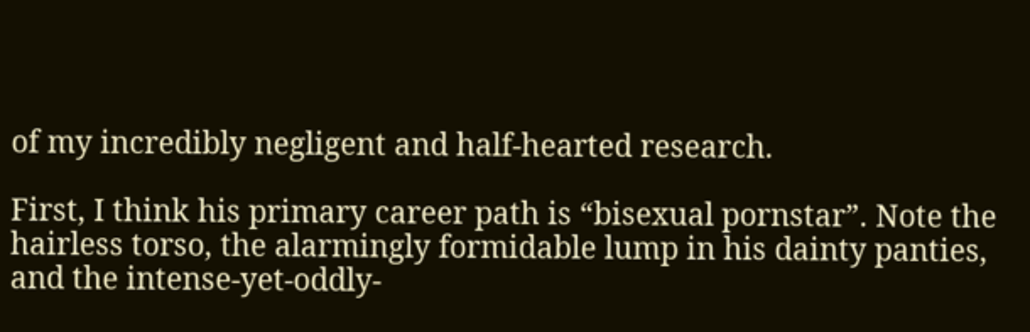of my incredibly negligent and half-hearted research.

First, I think his primary career path is “bisexual pornstar”. Note the hairless torso, the alarmingly formidable lump in his dainty panties, and the intense-yet-oddly-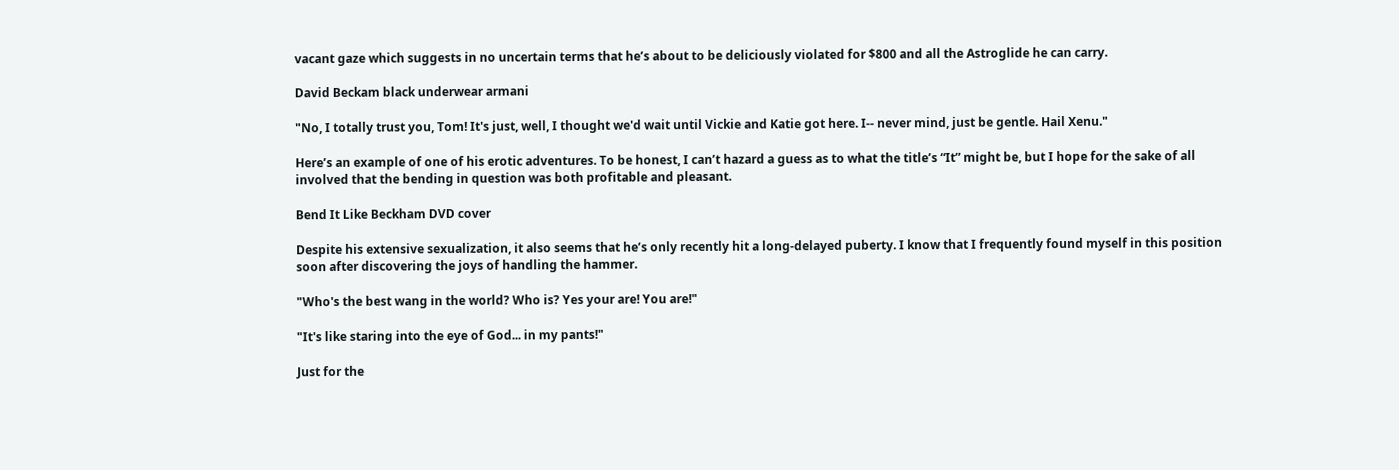vacant gaze which suggests in no uncertain terms that he’s about to be deliciously violated for $800 and all the Astroglide he can carry.

David Beckam black underwear armani

"No, I totally trust you, Tom! It's just, well, I thought we'd wait until Vickie and Katie got here. I-- never mind, just be gentle. Hail Xenu."

Here’s an example of one of his erotic adventures. To be honest, I can’t hazard a guess as to what the title’s “It” might be, but I hope for the sake of all involved that the bending in question was both profitable and pleasant.

Bend It Like Beckham DVD cover

Despite his extensive sexualization, it also seems that he’s only recently hit a long-delayed puberty. I know that I frequently found myself in this position soon after discovering the joys of handling the hammer.

"Who's the best wang in the world? Who is? Yes your are! You are!"

"It's like staring into the eye of God... in my pants!"

Just for the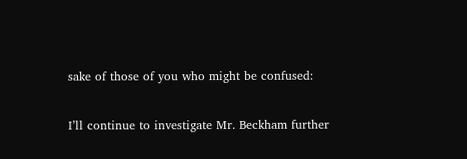sake of those of you who might be confused:

I’ll continue to investigate Mr. Beckham further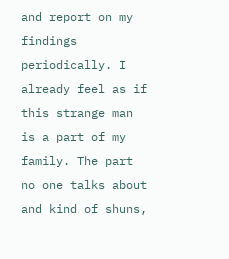and report on my findings periodically. I already feel as if this strange man is a part of my family. The part no one talks about and kind of shuns,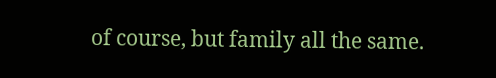of course, but family all the same.